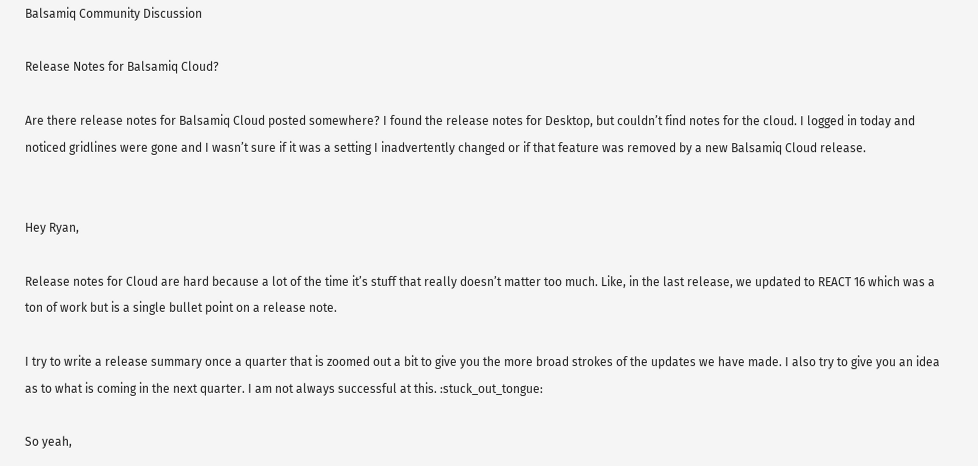Balsamiq Community Discussion

Release Notes for Balsamiq Cloud?

Are there release notes for Balsamiq Cloud posted somewhere? I found the release notes for Desktop, but couldn’t find notes for the cloud. I logged in today and noticed gridlines were gone and I wasn’t sure if it was a setting I inadvertently changed or if that feature was removed by a new Balsamiq Cloud release.


Hey Ryan,

Release notes for Cloud are hard because a lot of the time it’s stuff that really doesn’t matter too much. Like, in the last release, we updated to REACT 16 which was a ton of work but is a single bullet point on a release note.

I try to write a release summary once a quarter that is zoomed out a bit to give you the more broad strokes of the updates we have made. I also try to give you an idea as to what is coming in the next quarter. I am not always successful at this. :stuck_out_tongue:

So yeah,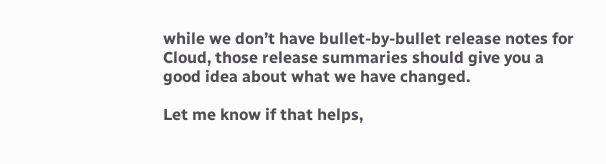while we don’t have bullet-by-bullet release notes for Cloud, those release summaries should give you a good idea about what we have changed.

Let me know if that helps,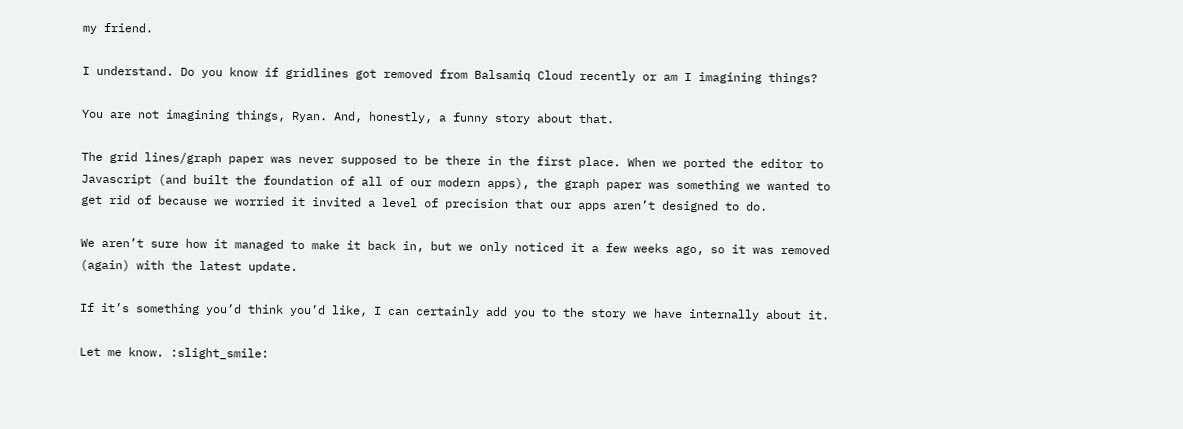my friend.

I understand. Do you know if gridlines got removed from Balsamiq Cloud recently or am I imagining things?

You are not imagining things, Ryan. And, honestly, a funny story about that.

The grid lines/graph paper was never supposed to be there in the first place. When we ported the editor to Javascript (and built the foundation of all of our modern apps), the graph paper was something we wanted to get rid of because we worried it invited a level of precision that our apps aren’t designed to do.

We aren’t sure how it managed to make it back in, but we only noticed it a few weeks ago, so it was removed (again) with the latest update.

If it’s something you’d think you’d like, I can certainly add you to the story we have internally about it.

Let me know. :slight_smile: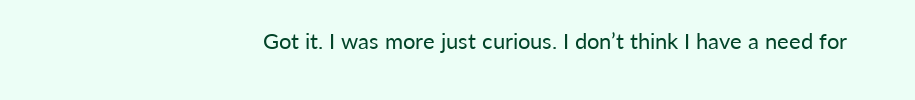Got it. I was more just curious. I don’t think I have a need for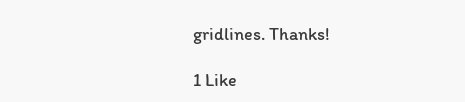gridlines. Thanks!

1 Like